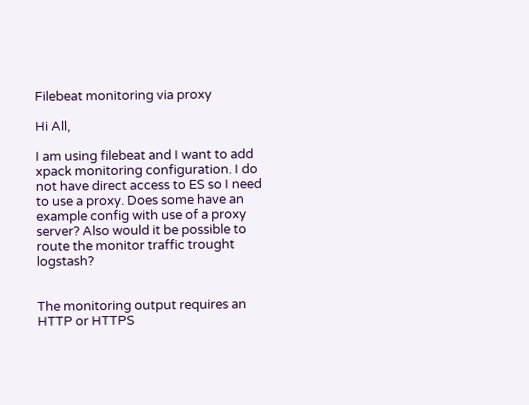Filebeat monitoring via proxy

Hi All,

I am using filebeat and I want to add xpack monitoring configuration. I do not have direct access to ES so I need to use a proxy. Does some have an example config with use of a proxy server? Also would it be possible to route the monitor traffic trought logstash?


The monitoring output requires an HTTP or HTTPS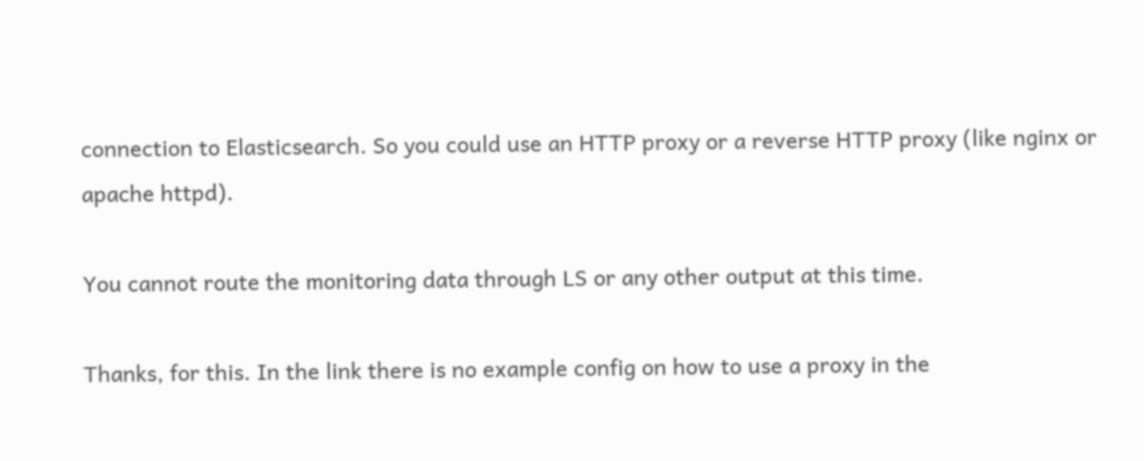connection to Elasticsearch. So you could use an HTTP proxy or a reverse HTTP proxy (like nginx or apache httpd).

You cannot route the monitoring data through LS or any other output at this time.

Thanks, for this. In the link there is no example config on how to use a proxy in the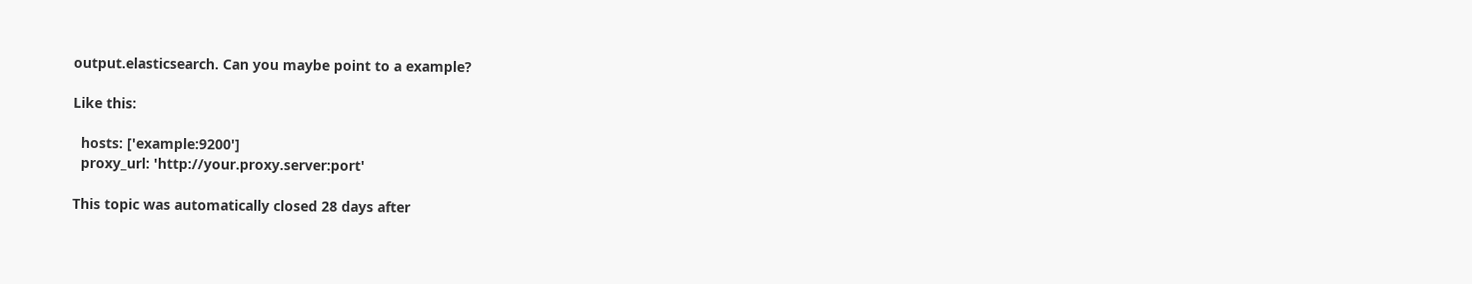output.elasticsearch. Can you maybe point to a example?

Like this:

  hosts: ['example:9200']
  proxy_url: 'http://your.proxy.server:port'

This topic was automatically closed 28 days after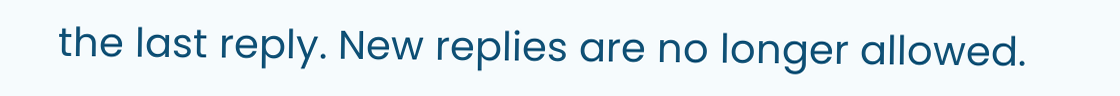the last reply. New replies are no longer allowed.